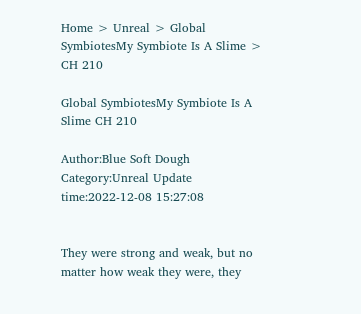Home > Unreal > Global SymbiotesMy Symbiote Is A Slime > CH 210

Global SymbiotesMy Symbiote Is A Slime CH 210

Author:Blue Soft Dough Category:Unreal Update time:2022-12-08 15:27:08


They were strong and weak, but no matter how weak they were, they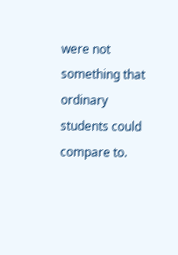were not something that ordinary students could compare to.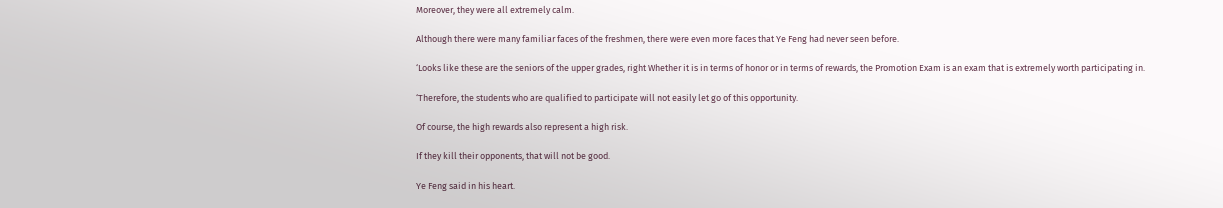Moreover, they were all extremely calm.

Although there were many familiar faces of the freshmen, there were even more faces that Ye Feng had never seen before.

‘Looks like these are the seniors of the upper grades, right Whether it is in terms of honor or in terms of rewards, the Promotion Exam is an exam that is extremely worth participating in.

‘Therefore, the students who are qualified to participate will not easily let go of this opportunity.

Of course, the high rewards also represent a high risk.

If they kill their opponents, that will not be good.

Ye Feng said in his heart.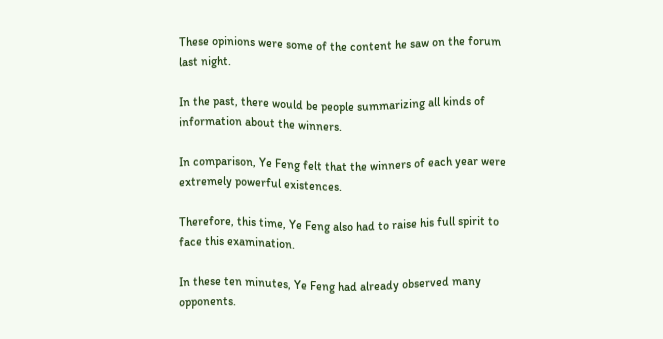These opinions were some of the content he saw on the forum last night.

In the past, there would be people summarizing all kinds of information about the winners.

In comparison, Ye Feng felt that the winners of each year were extremely powerful existences.

Therefore, this time, Ye Feng also had to raise his full spirit to face this examination.

In these ten minutes, Ye Feng had already observed many opponents.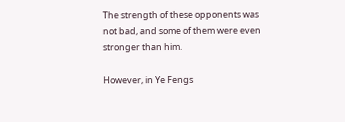The strength of these opponents was not bad, and some of them were even stronger than him.

However, in Ye Fengs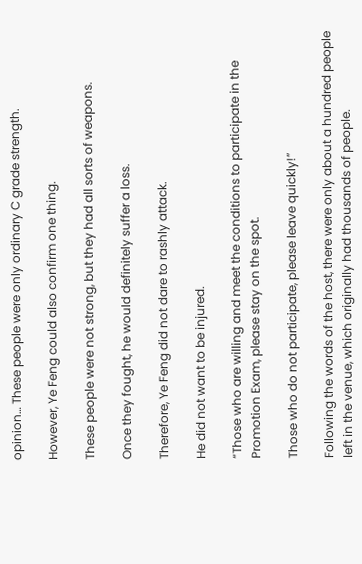opinion… These people were only ordinary C grade strength.

However, Ye Feng could also confirm one thing.

These people were not strong, but they had all sorts of weapons.

Once they fought, he would definitely suffer a loss.

Therefore, Ye Feng did not dare to rashly attack.

He did not want to be injured.

“Those who are willing and meet the conditions to participate in the Promotion Exam, please stay on the spot.

Those who do not participate, please leave quickly!”

Following the words of the host, there were only about a hundred people left in the venue, which originally had thousands of people.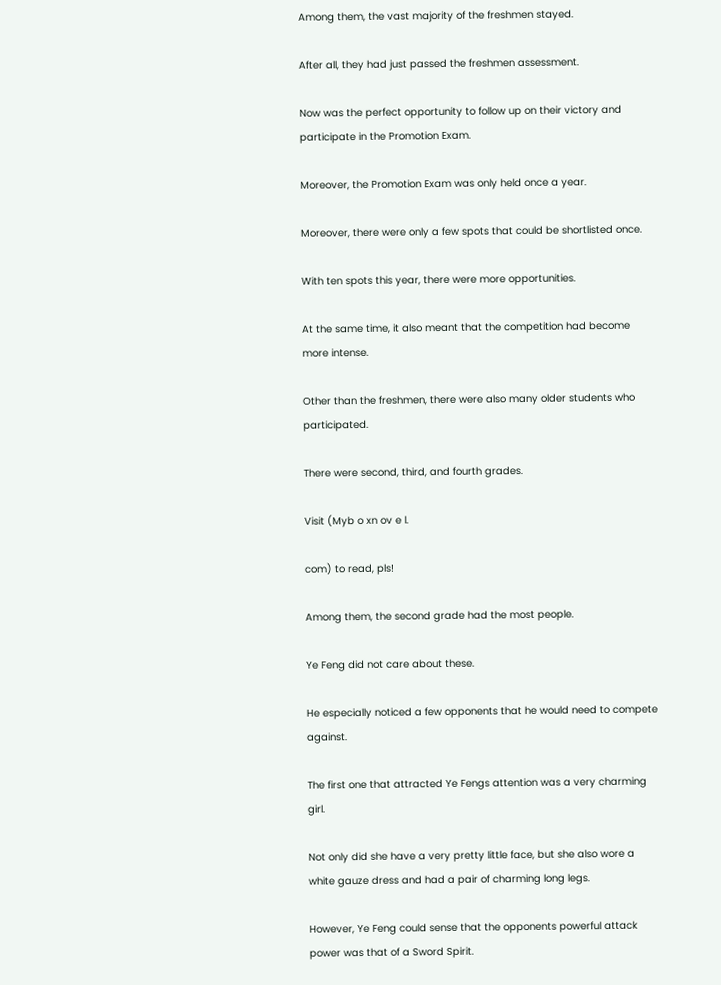Among them, the vast majority of the freshmen stayed.

After all, they had just passed the freshmen assessment.

Now was the perfect opportunity to follow up on their victory and participate in the Promotion Exam.

Moreover, the Promotion Exam was only held once a year.

Moreover, there were only a few spots that could be shortlisted once.

With ten spots this year, there were more opportunities.

At the same time, it also meant that the competition had become more intense.

Other than the freshmen, there were also many older students who participated.

There were second, third, and fourth grades.

Visit (Myb o xn ov e l.

com) to read, pls!

Among them, the second grade had the most people.

Ye Feng did not care about these.

He especially noticed a few opponents that he would need to compete against.

The first one that attracted Ye Fengs attention was a very charming girl.

Not only did she have a very pretty little face, but she also wore a white gauze dress and had a pair of charming long legs.

However, Ye Feng could sense that the opponents powerful attack power was that of a Sword Spirit.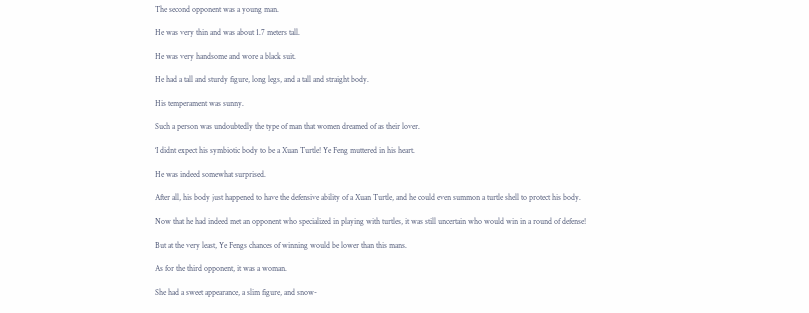The second opponent was a young man.

He was very thin and was about 1.7 meters tall.

He was very handsome and wore a black suit.

He had a tall and sturdy figure, long legs, and a tall and straight body.

His temperament was sunny.

Such a person was undoubtedly the type of man that women dreamed of as their lover.

‘I didnt expect his symbiotic body to be a Xuan Turtle! Ye Feng muttered in his heart.

He was indeed somewhat surprised.

After all, his body just happened to have the defensive ability of a Xuan Turtle, and he could even summon a turtle shell to protect his body.

Now that he had indeed met an opponent who specialized in playing with turtles, it was still uncertain who would win in a round of defense!

But at the very least, Ye Fengs chances of winning would be lower than this mans.

As for the third opponent, it was a woman.

She had a sweet appearance, a slim figure, and snow-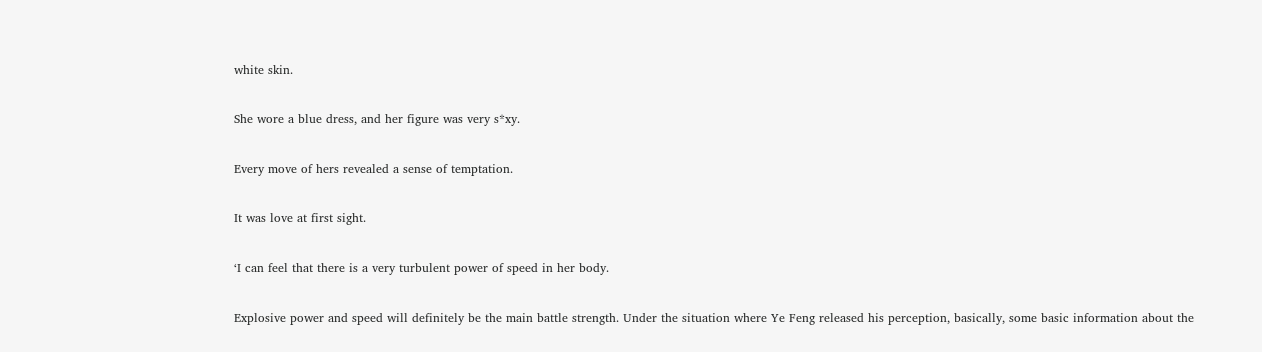white skin.

She wore a blue dress, and her figure was very s*xy.

Every move of hers revealed a sense of temptation.

It was love at first sight.

‘I can feel that there is a very turbulent power of speed in her body.

Explosive power and speed will definitely be the main battle strength. Under the situation where Ye Feng released his perception, basically, some basic information about the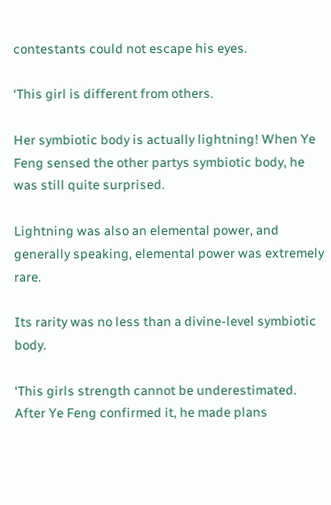contestants could not escape his eyes.

‘This girl is different from others.

Her symbiotic body is actually lightning! When Ye Feng sensed the other partys symbiotic body, he was still quite surprised.

Lightning was also an elemental power, and generally speaking, elemental power was extremely rare.

Its rarity was no less than a divine-level symbiotic body.

‘This girls strength cannot be underestimated. After Ye Feng confirmed it, he made plans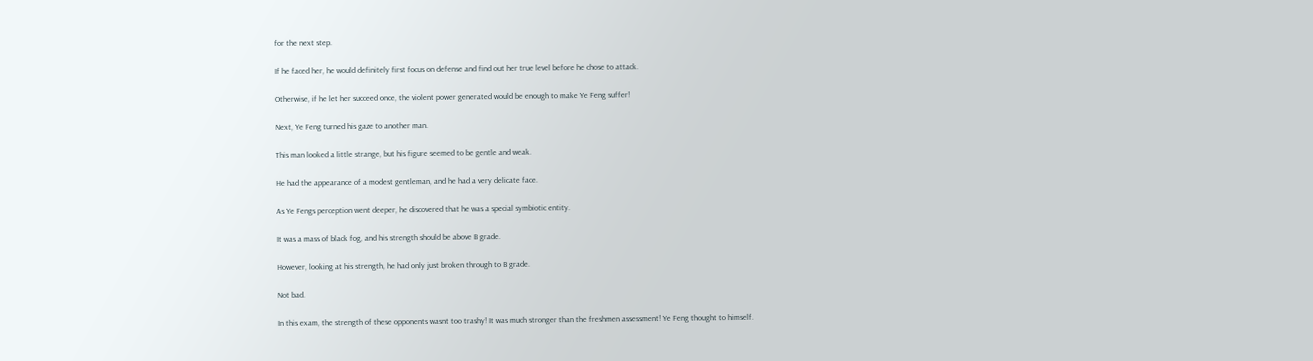for the next step.

If he faced her, he would definitely first focus on defense and find out her true level before he chose to attack.

Otherwise, if he let her succeed once, the violent power generated would be enough to make Ye Feng suffer!

Next, Ye Feng turned his gaze to another man.

This man looked a little strange, but his figure seemed to be gentle and weak.

He had the appearance of a modest gentleman, and he had a very delicate face.

As Ye Fengs perception went deeper, he discovered that he was a special symbiotic entity.

It was a mass of black fog, and his strength should be above B grade.

However, looking at his strength, he had only just broken through to B grade.

Not bad.

In this exam, the strength of these opponents wasnt too trashy! It was much stronger than the freshmen assessment! Ye Feng thought to himself.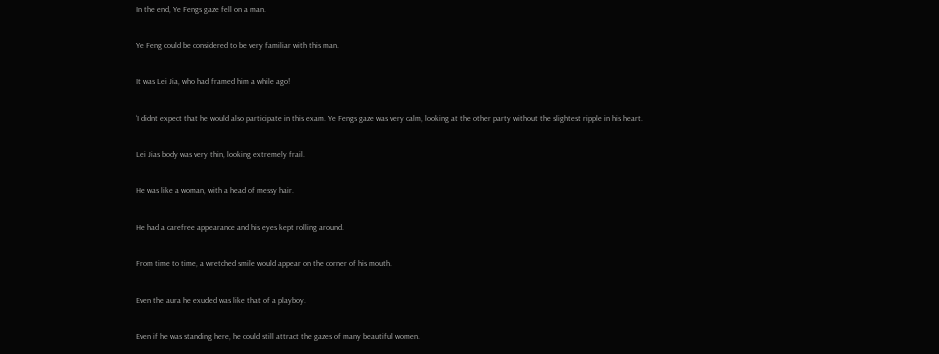In the end, Ye Fengs gaze fell on a man.

Ye Feng could be considered to be very familiar with this man.

It was Lei Jia, who had framed him a while ago!

‘I didnt expect that he would also participate in this exam. Ye Fengs gaze was very calm, looking at the other party without the slightest ripple in his heart.

Lei Jias body was very thin, looking extremely frail.

He was like a woman, with a head of messy hair.

He had a carefree appearance and his eyes kept rolling around.

From time to time, a wretched smile would appear on the corner of his mouth.

Even the aura he exuded was like that of a playboy.

Even if he was standing here, he could still attract the gazes of many beautiful women.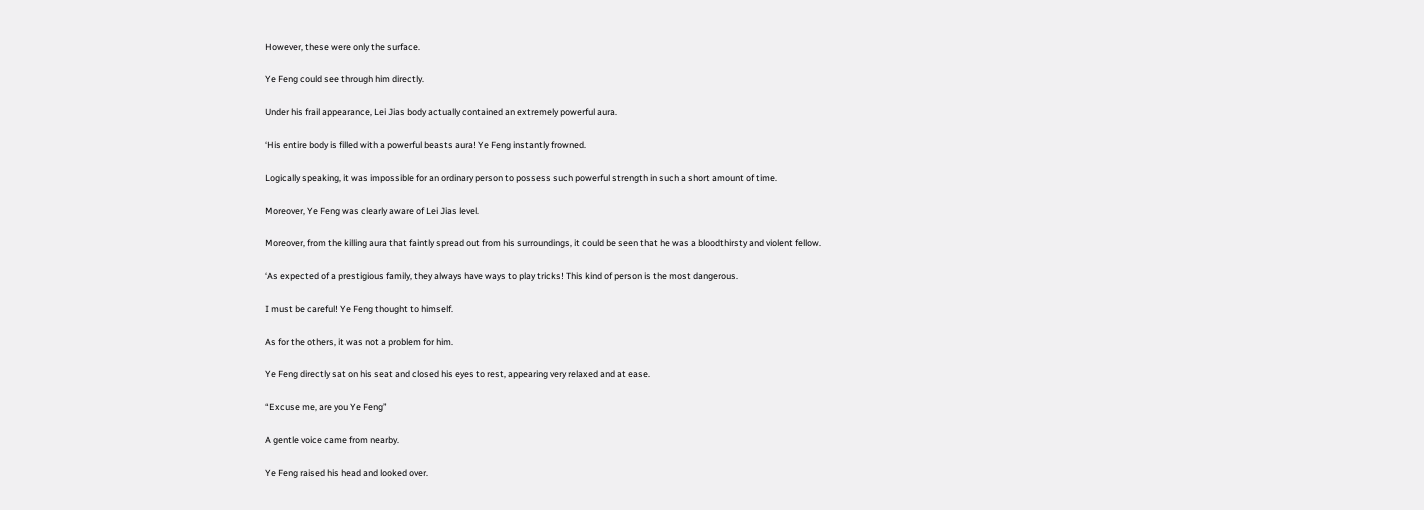However, these were only the surface.

Ye Feng could see through him directly.

Under his frail appearance, Lei Jias body actually contained an extremely powerful aura.

‘His entire body is filled with a powerful beasts aura! Ye Feng instantly frowned.

Logically speaking, it was impossible for an ordinary person to possess such powerful strength in such a short amount of time.

Moreover, Ye Feng was clearly aware of Lei Jias level.

Moreover, from the killing aura that faintly spread out from his surroundings, it could be seen that he was a bloodthirsty and violent fellow.

‘As expected of a prestigious family, they always have ways to play tricks! This kind of person is the most dangerous.

I must be careful! Ye Feng thought to himself.

As for the others, it was not a problem for him.

Ye Feng directly sat on his seat and closed his eyes to rest, appearing very relaxed and at ease.

“Excuse me, are you Ye Feng”

A gentle voice came from nearby.

Ye Feng raised his head and looked over.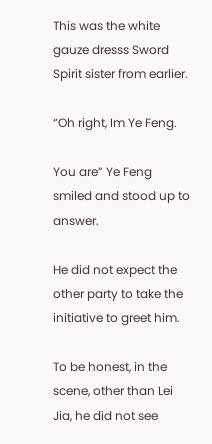This was the white gauze dresss Sword Spirit sister from earlier.

“Oh right, Im Ye Feng.

You are” Ye Feng smiled and stood up to answer.

He did not expect the other party to take the initiative to greet him.

To be honest, in the scene, other than Lei Jia, he did not see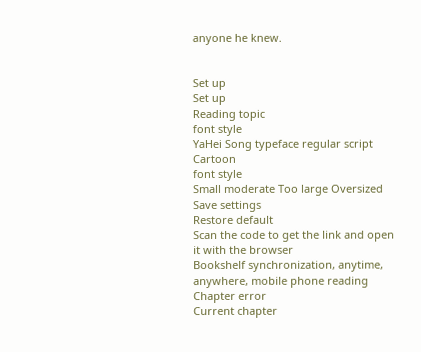anyone he knew.


Set up
Set up
Reading topic
font style
YaHei Song typeface regular script Cartoon
font style
Small moderate Too large Oversized
Save settings
Restore default
Scan the code to get the link and open it with the browser
Bookshelf synchronization, anytime, anywhere, mobile phone reading
Chapter error
Current chapter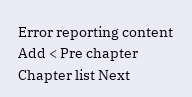Error reporting content
Add < Pre chapter Chapter list Next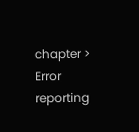chapter > Error reporting